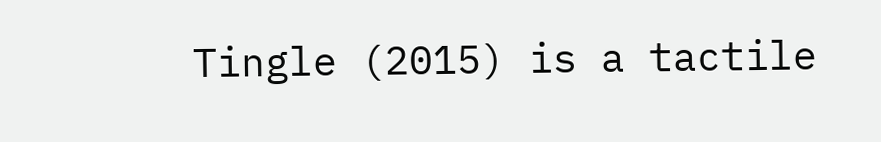Tingle (2015) is a tactile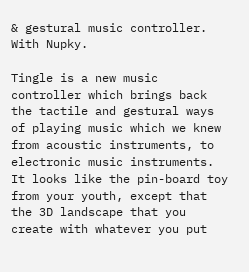& gestural music controller.
With Nupky.

Tingle is a new music controller which brings back the tactile and gestural ways of playing music which we knew from acoustic instruments, to electronic music instruments. It looks like the pin-board toy from your youth, except that the 3D landscape that you create with whatever you put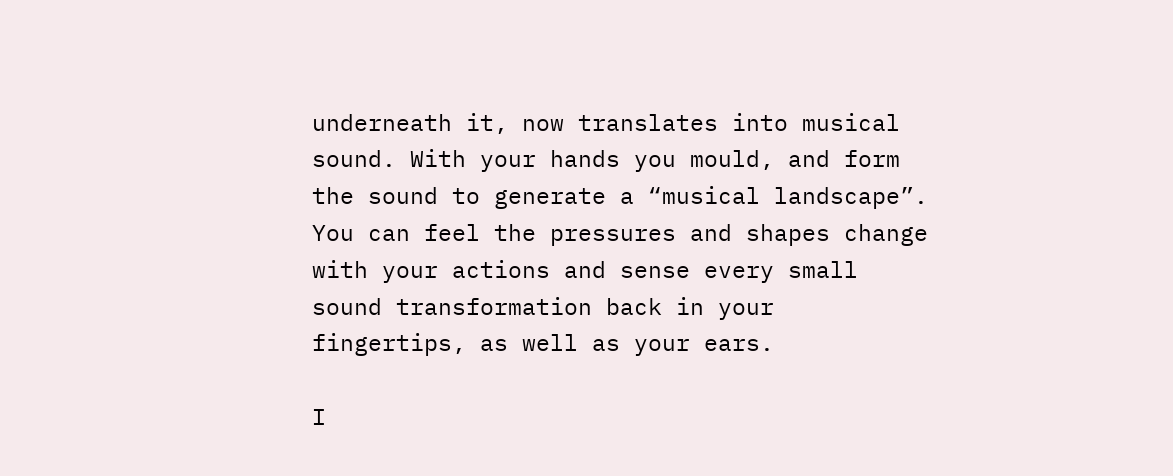underneath it, now translates into musical sound. With your hands you mould, and form the sound to generate a “musical landscape”. You can feel the pressures and shapes change with your actions and sense every small sound transformation back in your fingertips, as well as your ears.

I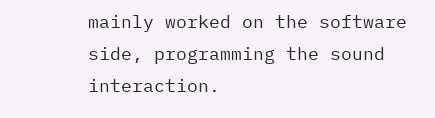mainly worked on the software side, programming the sound interaction.